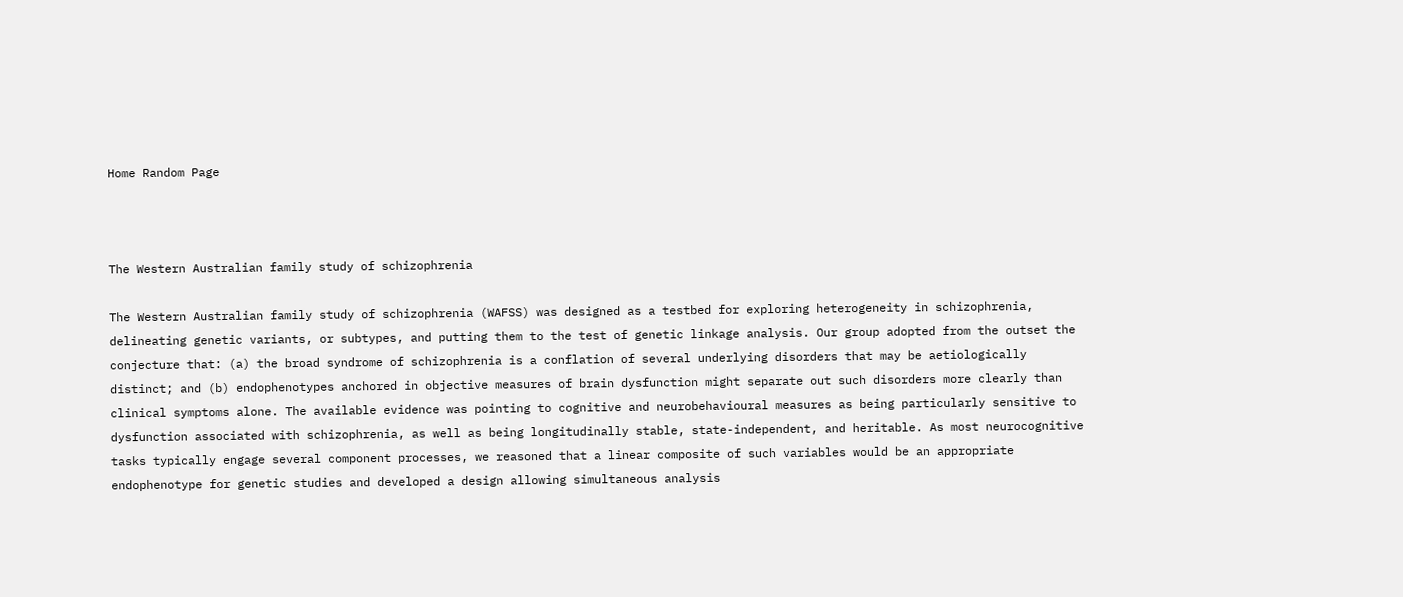Home Random Page



The Western Australian family study of schizophrenia

The Western Australian family study of schizophrenia (WAFSS) was designed as a testbed for exploring heterogeneity in schizophrenia, delineating genetic variants, or subtypes, and putting them to the test of genetic linkage analysis. Our group adopted from the outset the conjecture that: (a) the broad syndrome of schizophrenia is a conflation of several underlying disorders that may be aetiologically distinct; and (b) endophenotypes anchored in objective measures of brain dysfunction might separate out such disorders more clearly than clinical symptoms alone. The available evidence was pointing to cognitive and neurobehavioural measures as being particularly sensitive to dysfunction associated with schizophrenia, as well as being longitudinally stable, state-independent, and heritable. As most neurocognitive tasks typically engage several component processes, we reasoned that a linear composite of such variables would be an appropriate endophenotype for genetic studies and developed a design allowing simultaneous analysis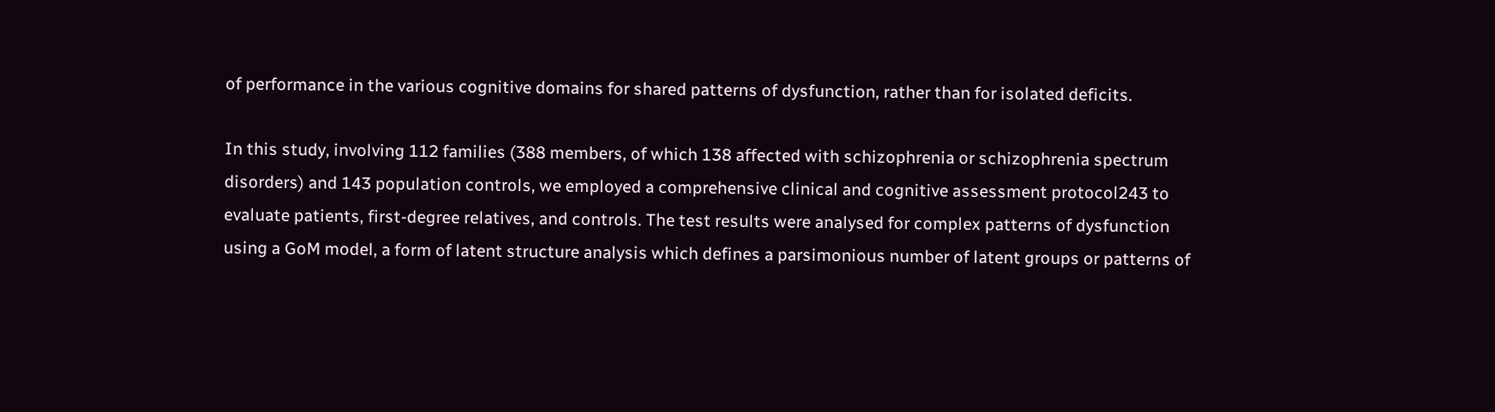of performance in the various cognitive domains for shared patterns of dysfunction, rather than for isolated deficits.

In this study, involving 112 families (388 members, of which 138 affected with schizophrenia or schizophrenia spectrum disorders) and 143 population controls, we employed a comprehensive clinical and cognitive assessment protocol243 to evaluate patients, first-degree relatives, and controls. The test results were analysed for complex patterns of dysfunction using a GoM model, a form of latent structure analysis which defines a parsimonious number of latent groups or patterns of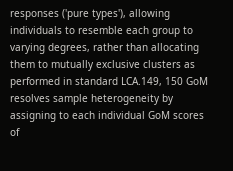responses ('pure types'), allowing individuals to resemble each group to varying degrees, rather than allocating them to mutually exclusive clusters as performed in standard LCA.149, 150 GoM resolves sample heterogeneity by assigning to each individual GoM scores of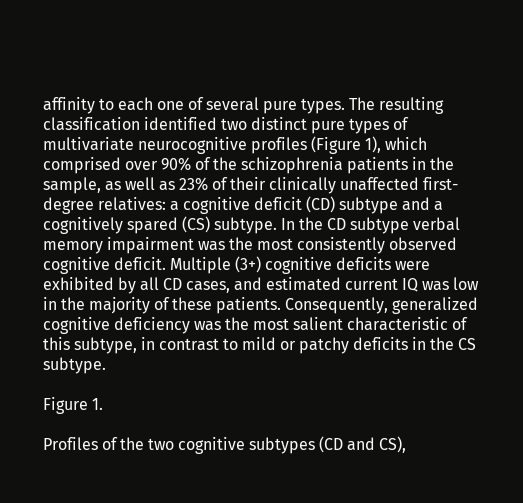affinity to each one of several pure types. The resulting classification identified two distinct pure types of multivariate neurocognitive profiles (Figure 1), which comprised over 90% of the schizophrenia patients in the sample, as well as 23% of their clinically unaffected first-degree relatives: a cognitive deficit (CD) subtype and a cognitively spared (CS) subtype. In the CD subtype verbal memory impairment was the most consistently observed cognitive deficit. Multiple (3+) cognitive deficits were exhibited by all CD cases, and estimated current IQ was low in the majority of these patients. Consequently, generalized cognitive deficiency was the most salient characteristic of this subtype, in contrast to mild or patchy deficits in the CS subtype.

Figure 1.

Profiles of the two cognitive subtypes (CD and CS),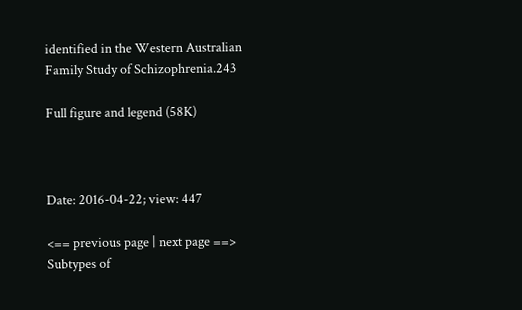identified in the Western Australian Family Study of Schizophrenia.243

Full figure and legend (58K)



Date: 2016-04-22; view: 447

<== previous page | next page ==>
Subtypes of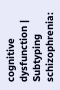cognitive dysfunction | Subtyping schizophrenia: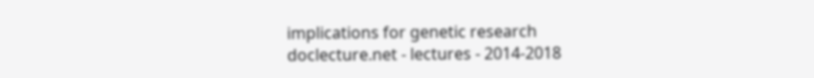implications for genetic research
doclecture.net - lectures - 2014-2018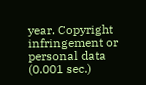year. Copyright infringement or personal data (0.001 sec.)